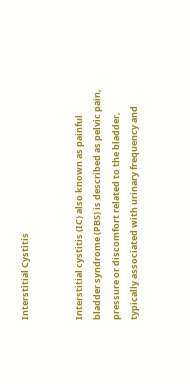Interstitial Cystitis


Interstitial cystitis (IC) also known as painful bladder syndrome (PBS) is described as pelvic pain, pressure or discomfort related to the bladder, typically associated with urinary frequency and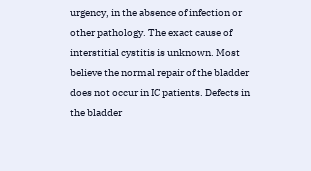urgency, in the absence of infection or other pathology. The exact cause of interstitial cystitis is unknown. Most believe the normal repair of the bladder does not occur in IC patients. Defects in the bladder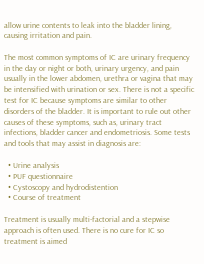allow urine contents to leak into the bladder lining, causing irritation and pain.

The most common symptoms of IC are urinary frequency in the day or night or both, urinary urgency, and pain usually in the lower abdomen, urethra or vagina that may be intensified with urination or sex. There is not a specific test for IC because symptoms are similar to other disorders of the bladder. It is important to rule out other causes of these symptoms, such as, urinary tract infections, bladder cancer and endometriosis. Some tests and tools that may assist in diagnosis are:

  • Urine analysis
  • PUF questionnaire
  • Cystoscopy and hydrodistention
  • Course of treatment

Treatment is usually multi-factorial and a stepwise approach is often used. There is no cure for IC so treatment is aimed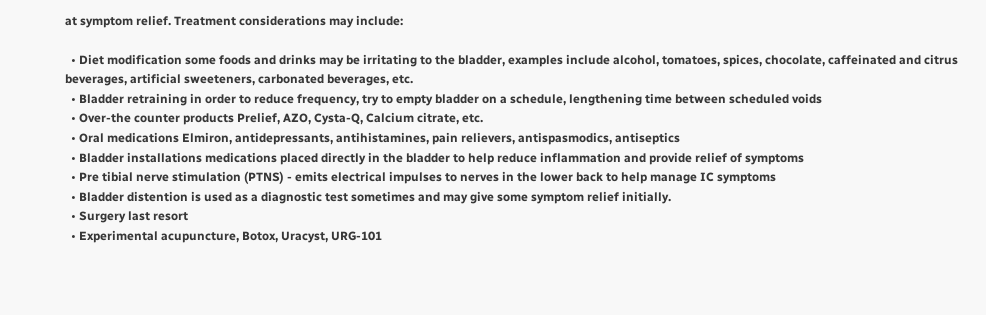at symptom relief. Treatment considerations may include:

  • Diet modification some foods and drinks may be irritating to the bladder, examples include alcohol, tomatoes, spices, chocolate, caffeinated and citrus beverages, artificial sweeteners, carbonated beverages, etc.
  • Bladder retraining in order to reduce frequency, try to empty bladder on a schedule, lengthening time between scheduled voids
  • Over-the counter products Prelief, AZO, Cysta-Q, Calcium citrate, etc.
  • Oral medications Elmiron, antidepressants, antihistamines, pain relievers, antispasmodics, antiseptics
  • Bladder installations medications placed directly in the bladder to help reduce inflammation and provide relief of symptoms
  • Pre tibial nerve stimulation (PTNS) - emits electrical impulses to nerves in the lower back to help manage IC symptoms
  • Bladder distention is used as a diagnostic test sometimes and may give some symptom relief initially.
  • Surgery last resort
  • Experimental acupuncture, Botox, Uracyst, URG-101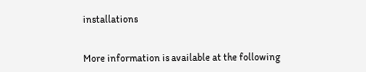installations


More information is available at the following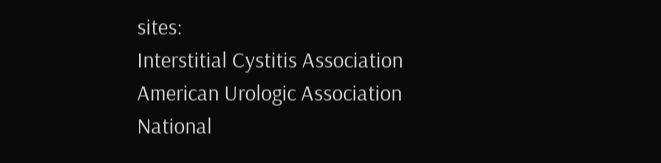sites:
Interstitial Cystitis Association
American Urologic Association
National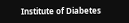Institute of Diabetes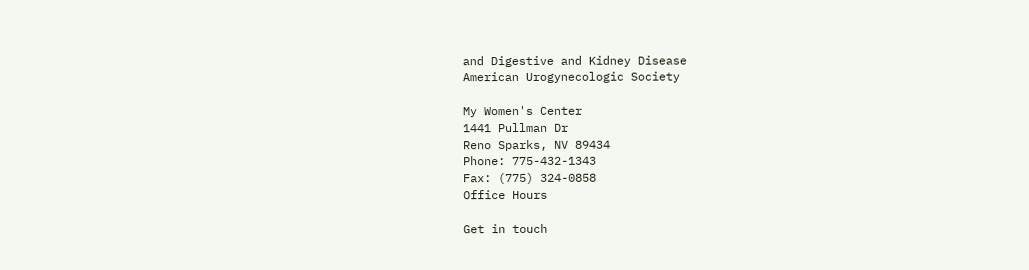and Digestive and Kidney Disease
American Urogynecologic Society

My Women's Center
1441 Pullman Dr
Reno Sparks, NV 89434
Phone: 775-432-1343
Fax: (775) 324-0858
Office Hours

Get in touch